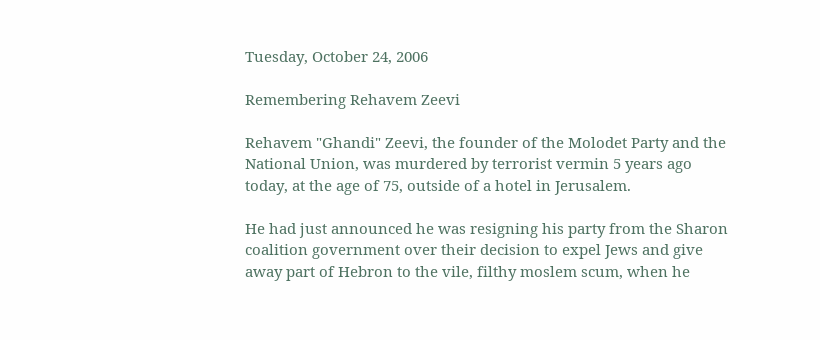Tuesday, October 24, 2006

Remembering Rehavem Zeevi

Rehavem "Ghandi" Zeevi, the founder of the Molodet Party and the National Union, was murdered by terrorist vermin 5 years ago today, at the age of 75, outside of a hotel in Jerusalem.

He had just announced he was resigning his party from the Sharon coalition government over their decision to expel Jews and give away part of Hebron to the vile, filthy moslem scum, when he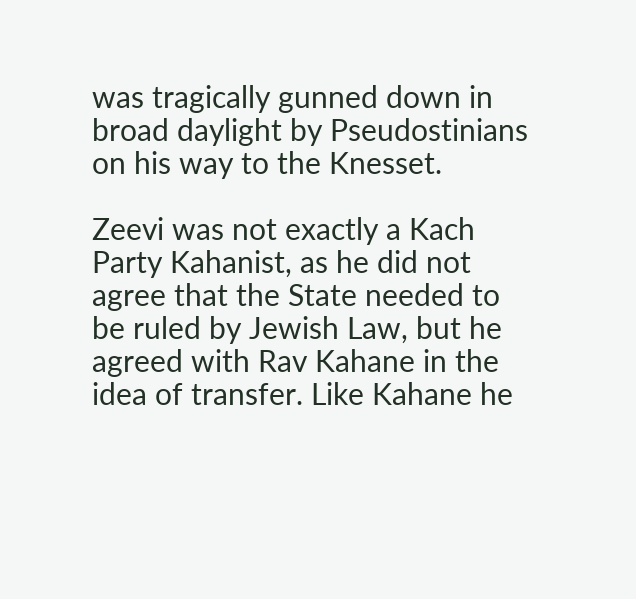was tragically gunned down in broad daylight by Pseudostinians on his way to the Knesset.

Zeevi was not exactly a Kach Party Kahanist, as he did not agree that the State needed to be ruled by Jewish Law, but he agreed with Rav Kahane in the idea of transfer. Like Kahane he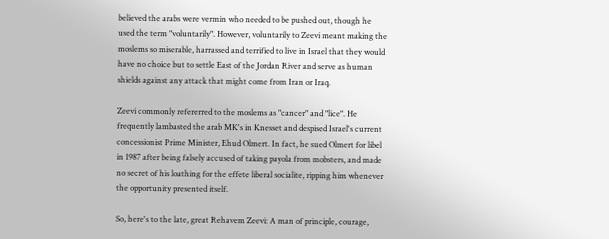believed the arabs were vermin who needed to be pushed out, though he used the term "voluntarily". However, voluntarily to Zeevi meant making the moslems so miserable, harrassed and terrified to live in Israel that they would have no choice but to settle East of the Jordan River and serve as human shields against any attack that might come from Iran or Iraq.

Zeevi commonly refererred to the moslems as "cancer" and "lice". He frequently lambasted the arab MK's in Knesset and despised Israel's current concessionist Prime Minister, Ehud Olmert. In fact, he sued Olmert for libel in 1987 after being falsely accused of taking payola from mobsters, and made no secret of his loathing for the effete liberal socialite, ripping him whenever the opportunity presented itself.

So, here's to the late, great Rehavem Zeevi: A man of principle, courage,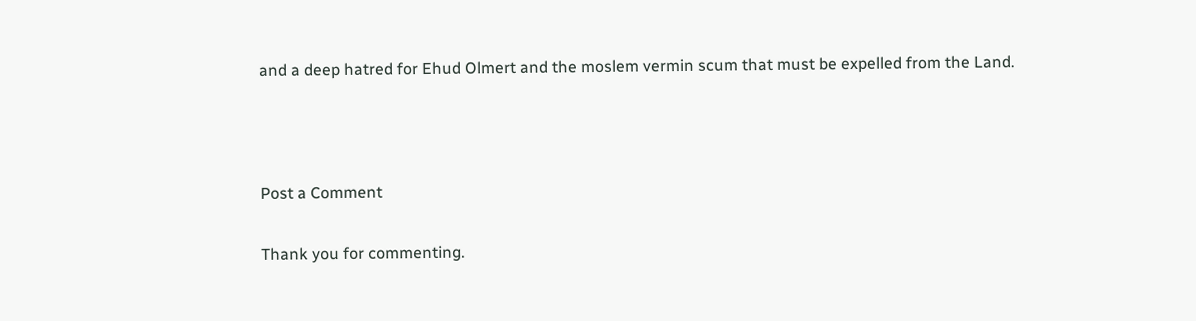and a deep hatred for Ehud Olmert and the moslem vermin scum that must be expelled from the Land.



Post a Comment

Thank you for commenting.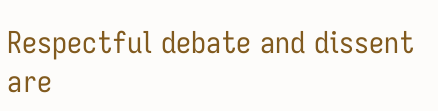Respectful debate and dissent are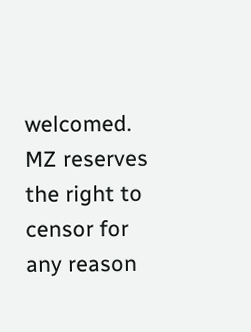welcomed. MZ reserves the right to censor for any reason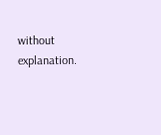without explanation.